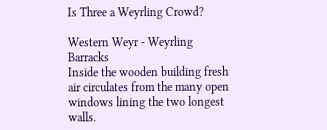Is Three a Weyrling Crowd?

Western Weyr - Weyrling Barracks
Inside the wooden building fresh air circulates from the many open windows lining the two longest walls.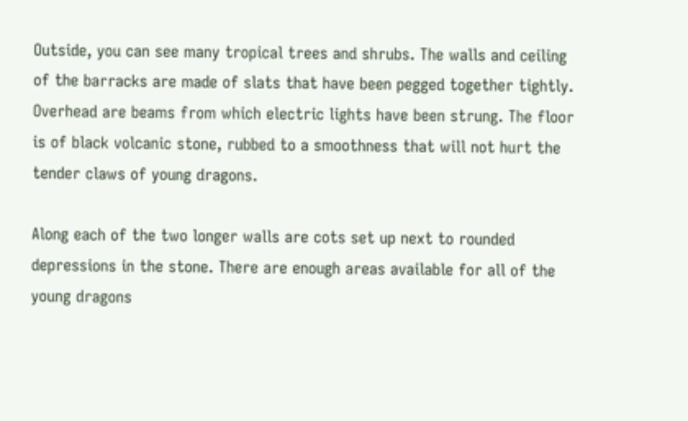Outside, you can see many tropical trees and shrubs. The walls and ceiling of the barracks are made of slats that have been pegged together tightly. Overhead are beams from which electric lights have been strung. The floor is of black volcanic stone, rubbed to a smoothness that will not hurt the tender claws of young dragons.

Along each of the two longer walls are cots set up next to rounded depressions in the stone. There are enough areas available for all of the young dragons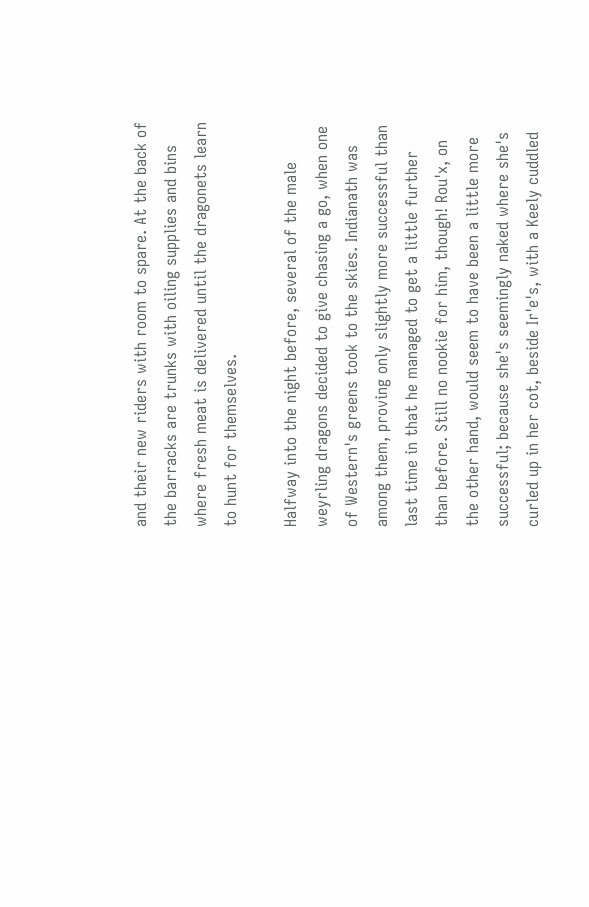and their new riders with room to spare. At the back of the barracks are trunks with oiling supplies and bins where fresh meat is delivered until the dragonets learn to hunt for themselves.

Halfway into the night before, several of the male weyrling dragons decided to give chasing a go, when one of Western's greens took to the skies. Indianath was among them, proving only slightly more successful than last time in that he managed to get a little further than before. Still no nookie for him, though! Rou'x, on the other hand, would seem to have been a little more successful; because she's seemingly naked where she's curled up in her cot, beside Ir'e's, with a Keely cuddled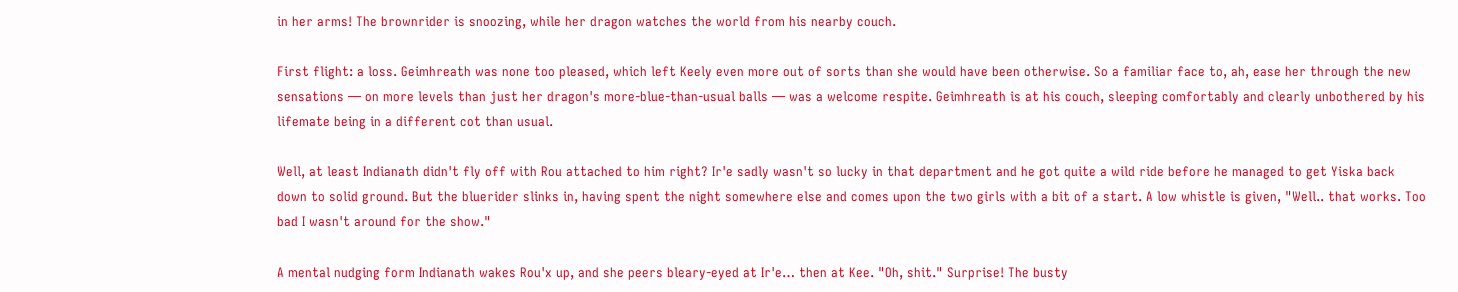in her arms! The brownrider is snoozing, while her dragon watches the world from his nearby couch.

First flight: a loss. Geimhreath was none too pleased, which left Keely even more out of sorts than she would have been otherwise. So a familiar face to, ah, ease her through the new sensations — on more levels than just her dragon's more-blue-than-usual balls — was a welcome respite. Geimhreath is at his couch, sleeping comfortably and clearly unbothered by his lifemate being in a different cot than usual.

Well, at least Indianath didn't fly off with Rou attached to him right? Ir'e sadly wasn't so lucky in that department and he got quite a wild ride before he managed to get Yiska back down to solid ground. But the bluerider slinks in, having spent the night somewhere else and comes upon the two girls with a bit of a start. A low whistle is given, "Well.. that works. Too bad I wasn't around for the show."

A mental nudging form Indianath wakes Rou'x up, and she peers bleary-eyed at Ir'e… then at Kee. "Oh, shit." Surprise! The busty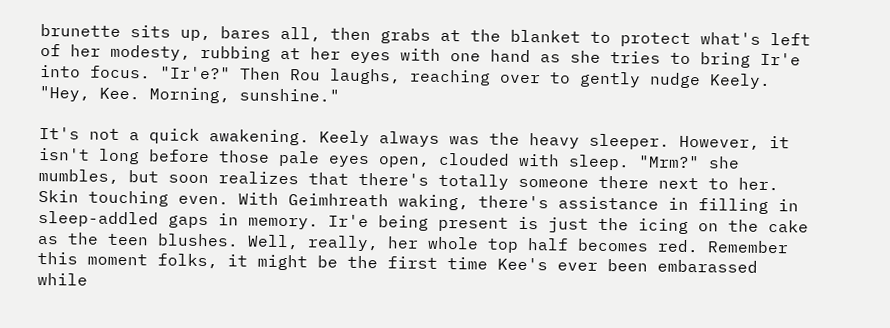brunette sits up, bares all, then grabs at the blanket to protect what's left of her modesty, rubbing at her eyes with one hand as she tries to bring Ir'e into focus. "Ir'e?" Then Rou laughs, reaching over to gently nudge Keely. "Hey, Kee. Morning, sunshine."

It's not a quick awakening. Keely always was the heavy sleeper. However, it isn't long before those pale eyes open, clouded with sleep. "Mrm?" she mumbles, but soon realizes that there's totally someone there next to her. Skin touching even. With Geimhreath waking, there's assistance in filling in sleep-addled gaps in memory. Ir'e being present is just the icing on the cake as the teen blushes. Well, really, her whole top half becomes red. Remember this moment folks, it might be the first time Kee's ever been embarassed while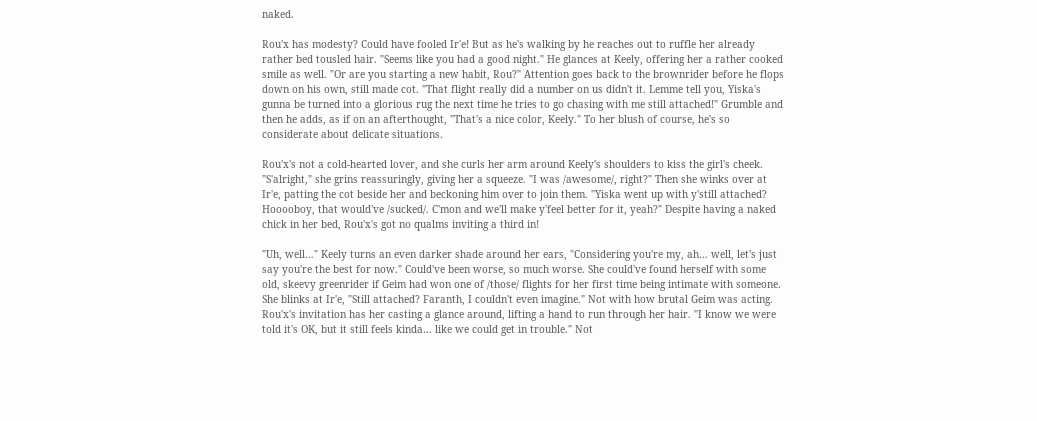naked.

Rou'x has modesty? Could have fooled Ir'e! But as he's walking by he reaches out to ruffle her already rather bed tousled hair. "Seems like you had a good night." He glances at Keely, offering her a rather cooked smile as well. "Or are you starting a new habit, Rou?" Attention goes back to the brownrider before he flops down on his own, still made cot. "That flight really did a number on us didn't it. Lemme tell you, Yiska's gunna be turned into a glorious rug the next time he tries to go chasing with me still attached!" Grumble and then he adds, as if on an afterthought, "That's a nice color, Keely." To her blush of course, he's so considerate about delicate situations.

Rou'x's not a cold-hearted lover, and she curls her arm around Keely's shoulders to kiss the girl's cheek. "S'alright," she grins reassuringly, giving her a squeeze. "I was /awesome/, right?" Then she winks over at Ir'e, patting the cot beside her and beckoning him over to join them. "Yiska went up with y'still attached? Hooooboy, that would've /sucked/. C'mon and we'll make y'feel better for it, yeah?" Despite having a naked chick in her bed, Rou'x's got no qualms inviting a third in!

"Uh, well…" Keely turns an even darker shade around her ears, "Considering you're my, ah… well, let's just say you're the best for now." Could've been worse, so much worse. She could've found herself with some old, skeevy greenrider if Geim had won one of /those/ flights for her first time being intimate with someone. She blinks at Ir'e, "Still attached? Faranth, I couldn't even imagine." Not with how brutal Geim was acting. Rou'x's invitation has her casting a glance around, lifting a hand to run through her hair. "I know we were told it's OK, but it still feels kinda… like we could get in trouble." Not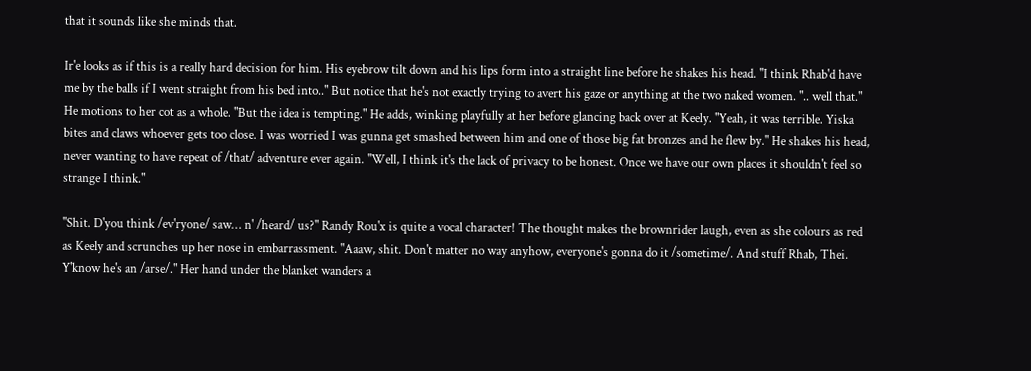that it sounds like she minds that.

Ir'e looks as if this is a really hard decision for him. His eyebrow tilt down and his lips form into a straight line before he shakes his head. "I think Rhab'd have me by the balls if I went straight from his bed into.." But notice that he's not exactly trying to avert his gaze or anything at the two naked women. ".. well that." He motions to her cot as a whole. "But the idea is tempting." He adds, winking playfully at her before glancing back over at Keely. "Yeah, it was terrible. Yiska bites and claws whoever gets too close. I was worried I was gunna get smashed between him and one of those big fat bronzes and he flew by." He shakes his head, never wanting to have repeat of /that/ adventure ever again. "Well, I think it's the lack of privacy to be honest. Once we have our own places it shouldn't feel so strange I think."

"Shit. D'you think /ev'ryone/ saw… n' /heard/ us?" Randy Rou'x is quite a vocal character! The thought makes the brownrider laugh, even as she colours as red as Keely and scrunches up her nose in embarrassment. "Aaaw, shit. Don't matter no way anyhow, everyone's gonna do it /sometime/. And stuff Rhab, Thei. Y'know he's an /arse/." Her hand under the blanket wanders a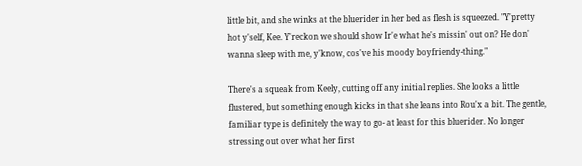little bit, and she winks at the bluerider in her bed as flesh is squeezed. "Y'pretty hot y'self, Kee. Y'reckon we should show Ir'e what he's missin' out on? He don' wanna sleep with me, y'know, cos've his moody boyfriendy-thing."

There's a squeak from Keely, cutting off any initial replies. She looks a little flustered, but something enough kicks in that she leans into Rou'x a bit. The gentle, familiar type is definitely the way to go- at least for this bluerider. No longer stressing out over what her first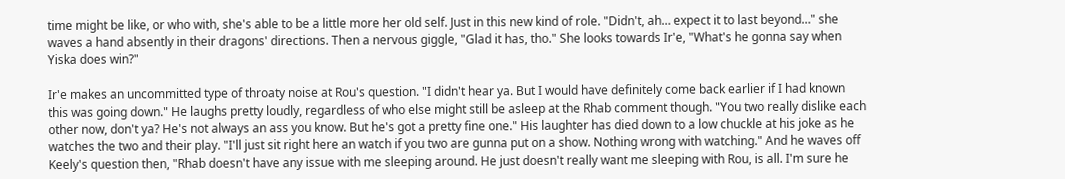time might be like, or who with, she's able to be a little more her old self. Just in this new kind of role. "Didn't, ah… expect it to last beyond…" she waves a hand absently in their dragons' directions. Then a nervous giggle, "Glad it has, tho." She looks towards Ir'e, "What's he gonna say when Yiska does win?"

Ir'e makes an uncommitted type of throaty noise at Rou's question. "I didn't hear ya. But I would have definitely come back earlier if I had known this was going down." He laughs pretty loudly, regardless of who else might still be asleep at the Rhab comment though. "You two really dislike each other now, don't ya? He's not always an ass you know. But he's got a pretty fine one." His laughter has died down to a low chuckle at his joke as he watches the two and their play. "I'll just sit right here an watch if you two are gunna put on a show. Nothing wrong with watching." And he waves off Keely's question then, "Rhab doesn't have any issue with me sleeping around. He just doesn't really want me sleeping with Rou, is all. I'm sure he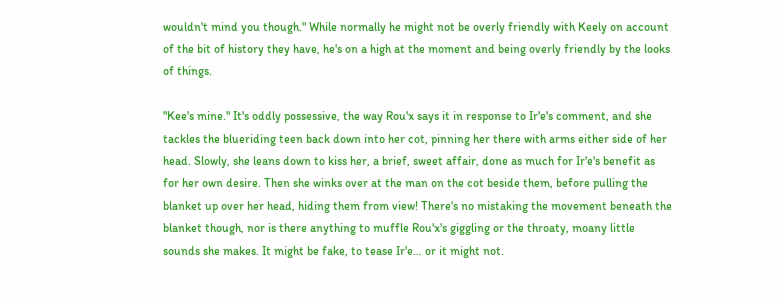wouldn't mind you though." While normally he might not be overly friendly with Keely on account of the bit of history they have, he's on a high at the moment and being overly friendly by the looks of things.

"Kee's mine." It's oddly possessive, the way Rou'x says it in response to Ir'e's comment, and she tackles the blueriding teen back down into her cot, pinning her there with arms either side of her head. Slowly, she leans down to kiss her, a brief, sweet affair, done as much for Ir'e's benefit as for her own desire. Then she winks over at the man on the cot beside them, before pulling the blanket up over her head, hiding them from view! There's no mistaking the movement beneath the blanket though, nor is there anything to muffle Rou'x's giggling or the throaty, moany little sounds she makes. It might be fake, to tease Ir'e… or it might not.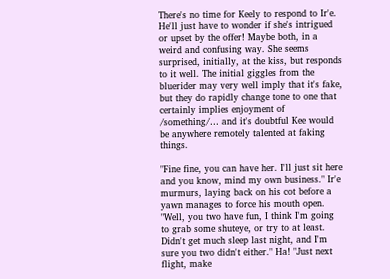There's no time for Keely to respond to Ir'e. He'll just have to wonder if she's intrigued or upset by the offer! Maybe both, in a weird and confusing way. She seems surprised, initially, at the kiss, but responds to it well. The initial giggles from the bluerider may very well imply that it's fake, but they do rapidly change tone to one that certainly implies enjoyment of /something/… and it's doubtful Kee would be anywhere remotely talented at faking things.

"Fine fine, you can have her. I'll just sit here and you know, mind my own business." Ir'e murmurs, laying back on his cot before a yawn manages to force his mouth open. "Well, you two have fun, I think I'm going to grab some shuteye, or try to at least. Didn't get much sleep last night, and I'm sure you two didn't either." Ha! "Just next flight, make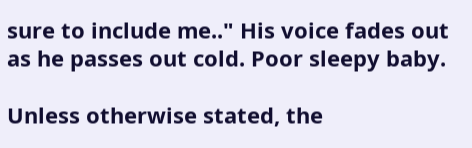sure to include me.." His voice fades out as he passes out cold. Poor sleepy baby.

Unless otherwise stated, the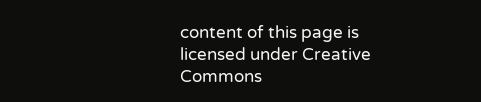content of this page is licensed under Creative Commons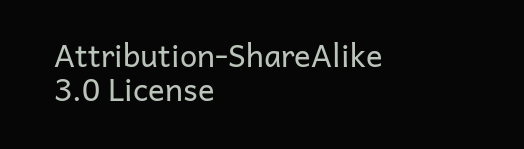Attribution-ShareAlike 3.0 License